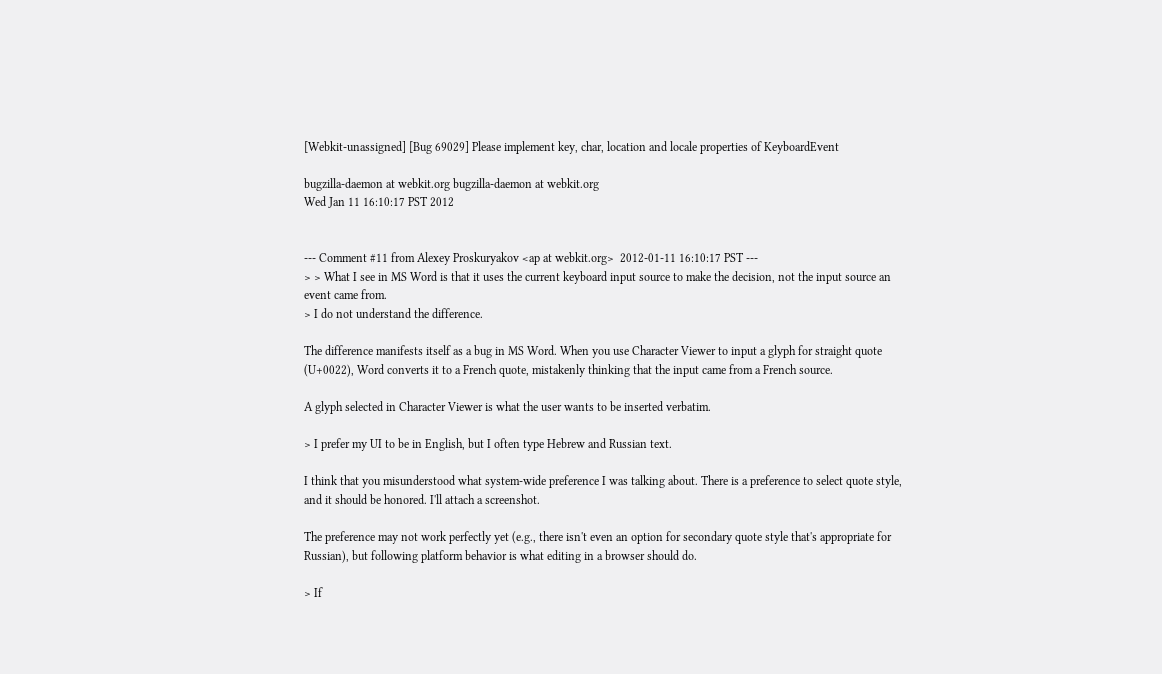[Webkit-unassigned] [Bug 69029] Please implement key, char, location and locale properties of KeyboardEvent

bugzilla-daemon at webkit.org bugzilla-daemon at webkit.org
Wed Jan 11 16:10:17 PST 2012


--- Comment #11 from Alexey Proskuryakov <ap at webkit.org>  2012-01-11 16:10:17 PST ---
> > What I see in MS Word is that it uses the current keyboard input source to make the decision, not the input source an event came from.
> I do not understand the difference.

The difference manifests itself as a bug in MS Word. When you use Character Viewer to input a glyph for straight quote (U+0022), Word converts it to a French quote, mistakenly thinking that the input came from a French source.

A glyph selected in Character Viewer is what the user wants to be inserted verbatim.

> I prefer my UI to be in English, but I often type Hebrew and Russian text.

I think that you misunderstood what system-wide preference I was talking about. There is a preference to select quote style, and it should be honored. I'll attach a screenshot.

The preference may not work perfectly yet (e.g., there isn't even an option for secondary quote style that's appropriate for Russian), but following platform behavior is what editing in a browser should do.

> If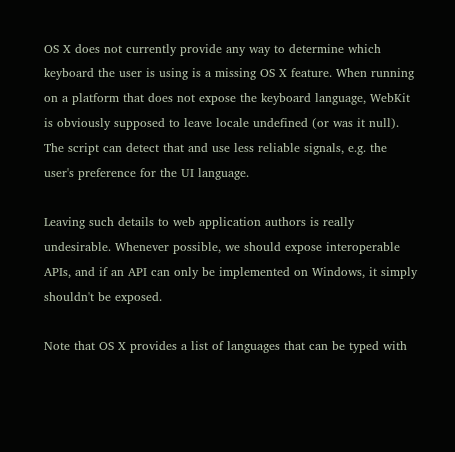OS X does not currently provide any way to determine which keyboard the user is using is a missing OS X feature. When running on a platform that does not expose the keyboard language, WebKit is obviously supposed to leave locale undefined (or was it null). The script can detect that and use less reliable signals, e.g. the user's preference for the UI language.

Leaving such details to web application authors is really undesirable. Whenever possible, we should expose interoperable APIs, and if an API can only be implemented on Windows, it simply shouldn't be exposed.

Note that OS X provides a list of languages that can be typed with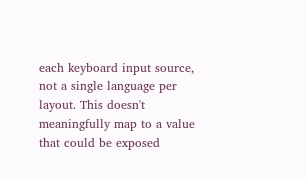each keyboard input source, not a single language per layout. This doesn't meaningfully map to a value that could be exposed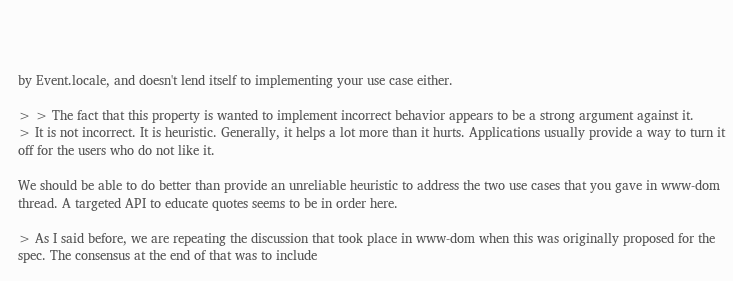by Event.locale, and doesn't lend itself to implementing your use case either.

> > The fact that this property is wanted to implement incorrect behavior appears to be a strong argument against it.
> It is not incorrect. It is heuristic. Generally, it helps a lot more than it hurts. Applications usually provide a way to turn it off for the users who do not like it.

We should be able to do better than provide an unreliable heuristic to address the two use cases that you gave in www-dom thread. A targeted API to educate quotes seems to be in order here.

> As I said before, we are repeating the discussion that took place in www-dom when this was originally proposed for the spec. The consensus at the end of that was to include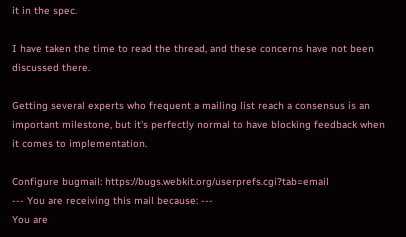it in the spec.

I have taken the time to read the thread, and these concerns have not been discussed there.

Getting several experts who frequent a mailing list reach a consensus is an important milestone, but it's perfectly normal to have blocking feedback when it comes to implementation.

Configure bugmail: https://bugs.webkit.org/userprefs.cgi?tab=email
--- You are receiving this mail because: ---
You are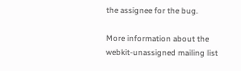the assignee for the bug.

More information about the webkit-unassigned mailing list